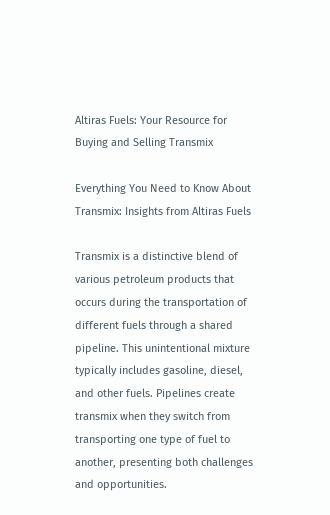Altiras Fuels: Your Resource for Buying and Selling Transmix

Everything You Need to Know About Transmix: Insights from Altiras Fuels

Transmix is a distinctive blend of various petroleum products that occurs during the transportation of different fuels through a shared pipeline. This unintentional mixture typically includes gasoline, diesel, and other fuels. Pipelines create transmix when they switch from transporting one type of fuel to another, presenting both challenges and opportunities.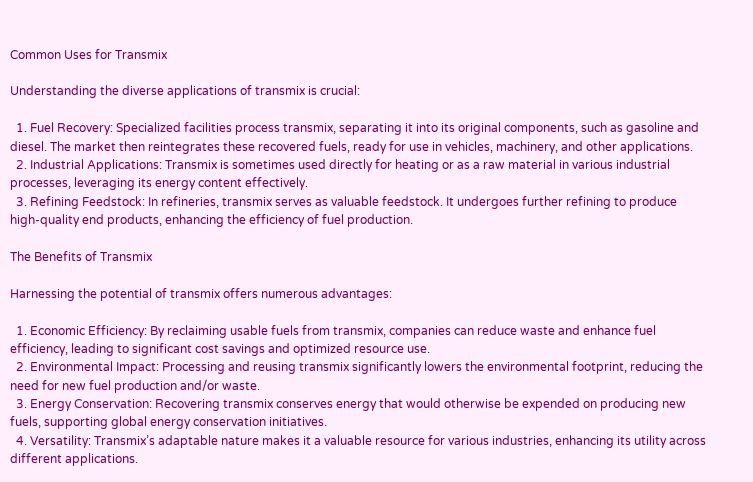Common Uses for Transmix

Understanding the diverse applications of transmix is crucial:

  1. Fuel Recovery: Specialized facilities process transmix, separating it into its original components, such as gasoline and diesel. The market then reintegrates these recovered fuels, ready for use in vehicles, machinery, and other applications.
  2. Industrial Applications: Transmix is sometimes used directly for heating or as a raw material in various industrial processes, leveraging its energy content effectively.
  3. Refining Feedstock: In refineries, transmix serves as valuable feedstock. It undergoes further refining to produce high-quality end products, enhancing the efficiency of fuel production.

The Benefits of Transmix

Harnessing the potential of transmix offers numerous advantages:

  1. Economic Efficiency: By reclaiming usable fuels from transmix, companies can reduce waste and enhance fuel efficiency, leading to significant cost savings and optimized resource use.
  2. Environmental Impact: Processing and reusing transmix significantly lowers the environmental footprint, reducing the need for new fuel production and/or waste.
  3. Energy Conservation: Recovering transmix conserves energy that would otherwise be expended on producing new fuels, supporting global energy conservation initiatives.
  4. Versatility: Transmix’s adaptable nature makes it a valuable resource for various industries, enhancing its utility across different applications.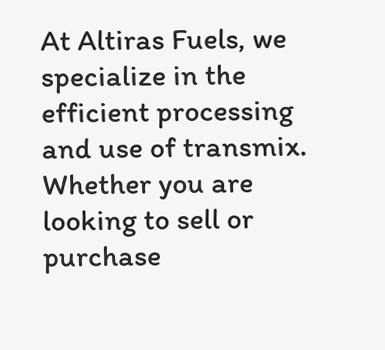At Altiras Fuels, we specialize in the efficient processing and use of transmix. Whether you are looking to sell or purchase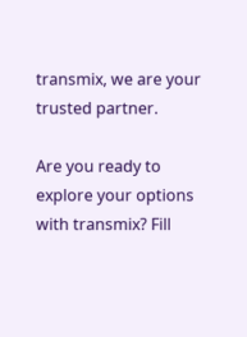transmix, we are your trusted partner.

Are you ready to explore your options with transmix? Fill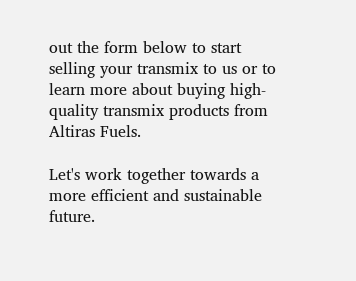out the form below to start selling your transmix to us or to learn more about buying high-quality transmix products from Altiras Fuels.

Let's work together towards a more efficient and sustainable future.